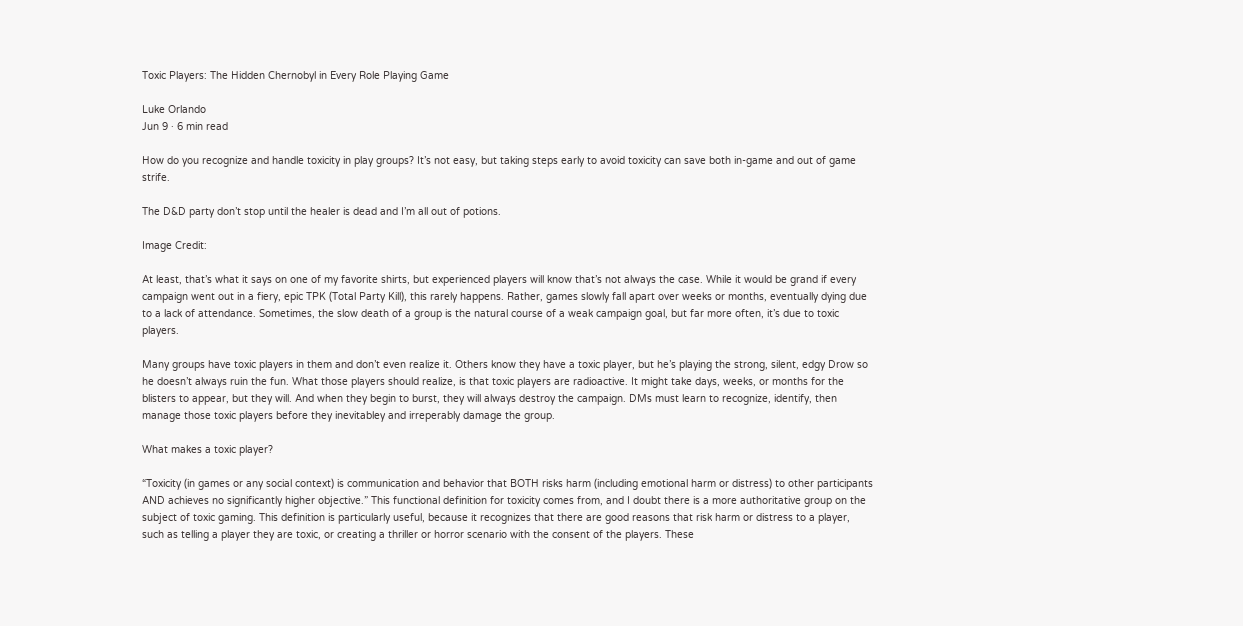Toxic Players: The Hidden Chernobyl in Every Role Playing Game

Luke Orlando
Jun 9 · 6 min read

How do you recognize and handle toxicity in play groups? It’s not easy, but taking steps early to avoid toxicity can save both in-game and out of game strife.

The D&D party don’t stop until the healer is dead and I’m all out of potions.

Image Credit:

At least, that’s what it says on one of my favorite shirts, but experienced players will know that’s not always the case. While it would be grand if every campaign went out in a fiery, epic TPK (Total Party Kill), this rarely happens. Rather, games slowly fall apart over weeks or months, eventually dying due to a lack of attendance. Sometimes, the slow death of a group is the natural course of a weak campaign goal, but far more often, it’s due to toxic players.

Many groups have toxic players in them and don’t even realize it. Others know they have a toxic player, but he’s playing the strong, silent, edgy Drow so he doesn’t always ruin the fun. What those players should realize, is that toxic players are radioactive. It might take days, weeks, or months for the blisters to appear, but they will. And when they begin to burst, they will always destroy the campaign. DMs must learn to recognize, identify, then manage those toxic players before they inevitabley and irreperably damage the group.

What makes a toxic player?

“Toxicity (in games or any social context) is communication and behavior that BOTH risks harm (including emotional harm or distress) to other participants AND achieves no significantly higher objective.” This functional definition for toxicity comes from, and I doubt there is a more authoritative group on the subject of toxic gaming. This definition is particularly useful, because it recognizes that there are good reasons that risk harm or distress to a player, such as telling a player they are toxic, or creating a thriller or horror scenario with the consent of the players. These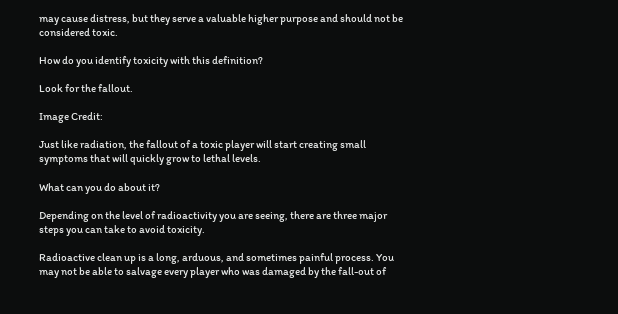may cause distress, but they serve a valuable higher purpose and should not be considered toxic.

How do you identify toxicity with this definition?

Look for the fallout.

Image Credit:

Just like radiation, the fallout of a toxic player will start creating small symptoms that will quickly grow to lethal levels.

What can you do about it?

Depending on the level of radioactivity you are seeing, there are three major steps you can take to avoid toxicity.

Radioactive clean up is a long, arduous, and sometimes painful process. You may not be able to salvage every player who was damaged by the fall-out of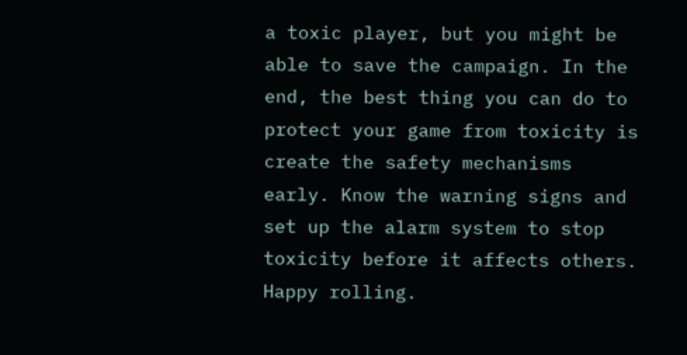a toxic player, but you might be able to save the campaign. In the end, the best thing you can do to protect your game from toxicity is create the safety mechanisms early. Know the warning signs and set up the alarm system to stop toxicity before it affects others. Happy rolling.